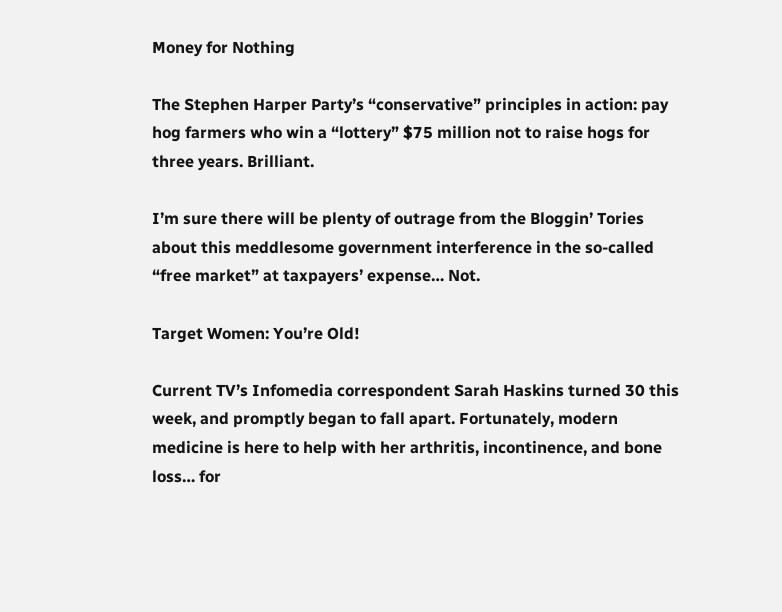Money for Nothing

The Stephen Harper Party’s “conservative” principles in action: pay hog farmers who win a “lottery” $75 million not to raise hogs for three years. Brilliant.

I’m sure there will be plenty of outrage from the Bloggin’ Tories about this meddlesome government interference in the so-called “free market” at taxpayers’ expense… Not.

Target Women: You’re Old!

Current TV’s Infomedia correspondent Sarah Haskins turned 30 this week, and promptly began to fall apart. Fortunately, modern medicine is here to help with her arthritis, incontinence, and bone loss… for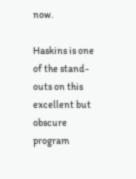now.

Haskins is one of the stand-outs on this excellent but obscure program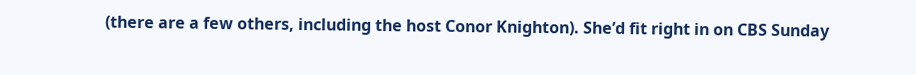(there are a few others, including the host Conor Knighton). She’d fit right in on CBS Sunday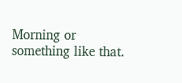Morning or something like that.